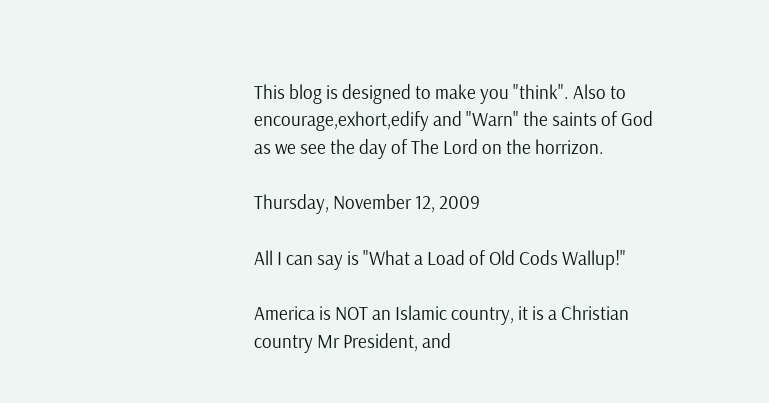This blog is designed to make you "think". Also to encourage,exhort,edify and "Warn" the saints of God as we see the day of The Lord on the horrizon.

Thursday, November 12, 2009

All I can say is "What a Load of Old Cods Wallup!"

America is NOT an Islamic country, it is a Christian country Mr President, and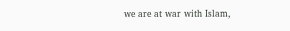we are at war with Islam,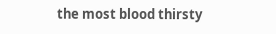the most blood thirsty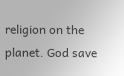religion on the planet. God save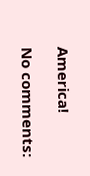America!

No comments: